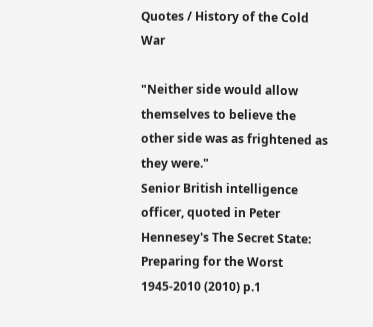Quotes / History of the Cold War

"Neither side would allow themselves to believe the other side was as frightened as they were."
Senior British intelligence officer, quoted in Peter Hennesey's The Secret State: Preparing for the Worst 1945-2010 (2010) p.1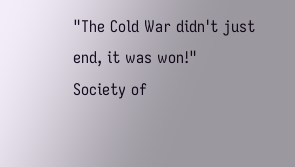"The Cold War didn't just end, it was won!"
Society of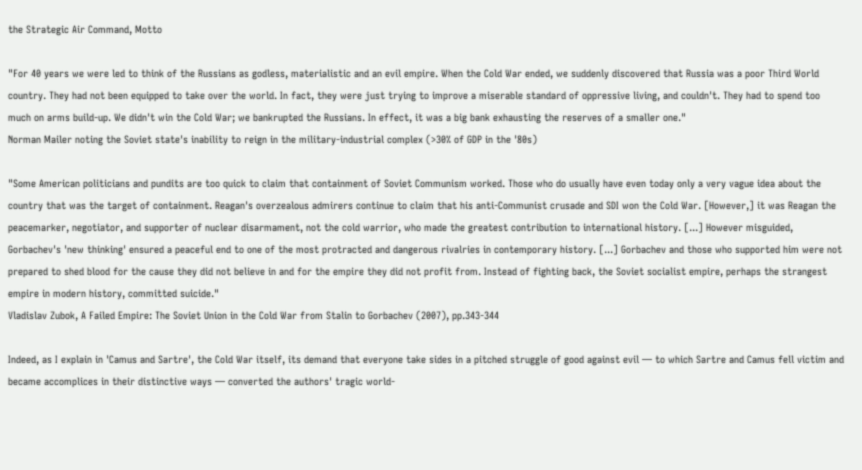the Strategic Air Command, Motto

"For 40 years we were led to think of the Russians as godless, materialistic and an evil empire. When the Cold War ended, we suddenly discovered that Russia was a poor Third World country. They had not been equipped to take over the world. In fact, they were just trying to improve a miserable standard of oppressive living, and couldn't. They had to spend too much on arms build-up. We didn't win the Cold War; we bankrupted the Russians. In effect, it was a big bank exhausting the reserves of a smaller one."
Norman Mailer noting the Soviet state's inability to reign in the military-industrial complex (>30% of GDP in the '80s)

"Some American politicians and pundits are too quick to claim that containment of Soviet Communism worked. Those who do usually have even today only a very vague idea about the country that was the target of containment. Reagan's overzealous admirers continue to claim that his anti-Communist crusade and SDI won the Cold War. [However,] it was Reagan the peacemarker, negotiator, and supporter of nuclear disarmament, not the cold warrior, who made the greatest contribution to international history. [...] However misguided, Gorbachev's 'new thinking' ensured a peaceful end to one of the most protracted and dangerous rivalries in contemporary history. [...] Gorbachev and those who supported him were not prepared to shed blood for the cause they did not believe in and for the empire they did not profit from. Instead of fighting back, the Soviet socialist empire, perhaps the strangest empire in modern history, committed suicide."
Vladislav Zubok, A Failed Empire: The Soviet Union in the Cold War from Stalin to Gorbachev (2007), pp.343-344

Indeed, as I explain in 'Camus and Sartre', the Cold War itself, its demand that everyone take sides in a pitched struggle of good against evil — to which Sartre and Camus fell victim and became accomplices in their distinctive ways — converted the authors' tragic world-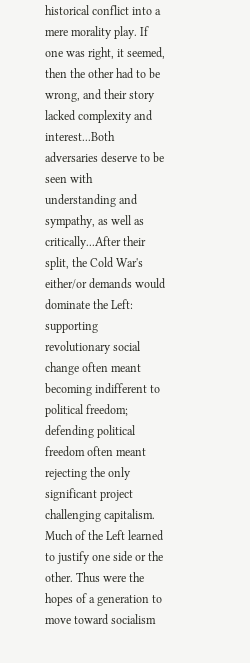historical conflict into a mere morality play. If one was right, it seemed, then the other had to be wrong, and their story lacked complexity and interest...Both adversaries deserve to be seen with understanding and sympathy, as well as critically...After their split, the Cold War's either/or demands would dominate the Left: supporting revolutionary social change often meant becoming indifferent to political freedom; defending political freedom often meant rejecting the only significant project challenging capitalism. Much of the Left learned to justify one side or the other. Thus were the hopes of a generation to move toward socialism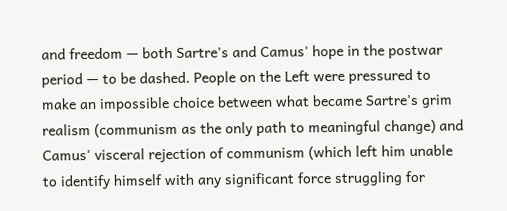and freedom — both Sartre's and Camus' hope in the postwar period — to be dashed. People on the Left were pressured to make an impossible choice between what became Sartre's grim realism (communism as the only path to meaningful change) and Camus' visceral rejection of communism (which left him unable to identify himself with any significant force struggling for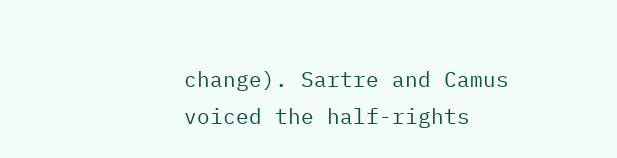change). Sartre and Camus voiced the half-rights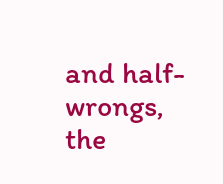and half-wrongs, the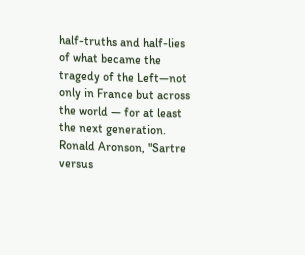half-truths and half-lies of what became the tragedy of the Left—not only in France but across the world — for at least the next generation.
Ronald Aronson, "Sartre versus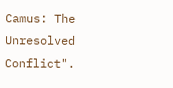Camus: The Unresolved Conflict".